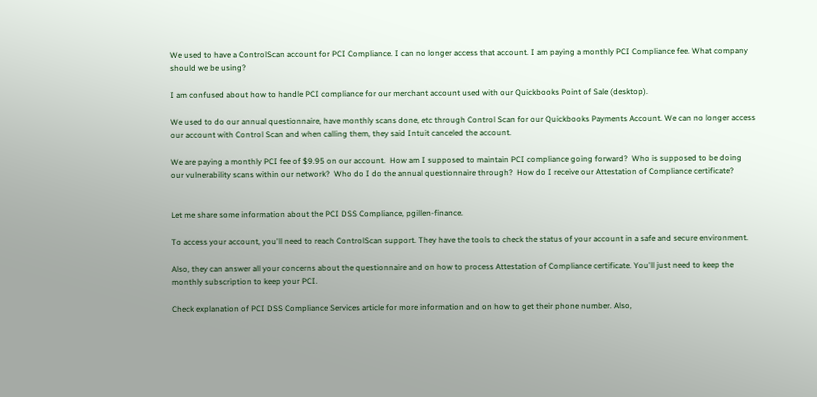We used to have a ControlScan account for PCI Compliance. I can no longer access that account. I am paying a monthly PCI Compliance fee. What company should we be using?

I am confused about how to handle PCI compliance for our merchant account used with our Quickbooks Point of Sale (desktop).

We used to do our annual questionnaire, have monthly scans done, etc through Control Scan for our Quickbooks Payments Account. We can no longer access our account with Control Scan and when calling them, they said Intuit canceled the account.

We are paying a monthly PCI fee of $9.95 on our account.  How am I supposed to maintain PCI compliance going forward?  Who is supposed to be doing our vulnerability scans within our network?  Who do I do the annual questionnaire through?  How do I receive our Attestation of Compliance certificate?


Let me share some information about the PCI DSS Compliance, pgillen-finance.

To access your account, you'll need to reach ControlScan support. They have the tools to check the status of your account in a safe and secure environment.

Also, they can answer all your concerns about the questionnaire and on how to process Attestation of Compliance certificate. You'll just need to keep the monthly subscription to keep your PCI.

Check explanation of PCI DSS Compliance Services article for more information and on how to get their phone number. Also,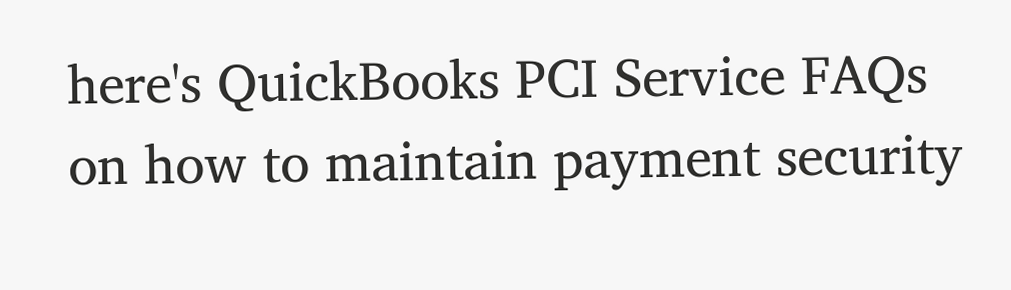here's QuickBooks PCI Service FAQs on how to maintain payment security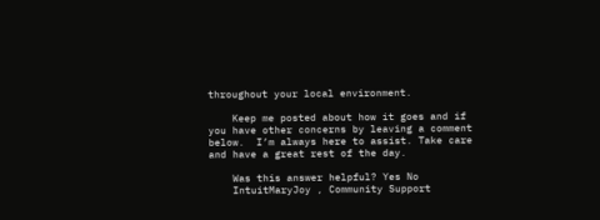throughout your local environment.

    Keep me posted about how it goes and if you have other concerns by leaving a comment below.  I’m always here to assist. Take care and have a great rest of the day.

    Was this answer helpful? Yes No
    IntuitMaryJoy , Community Support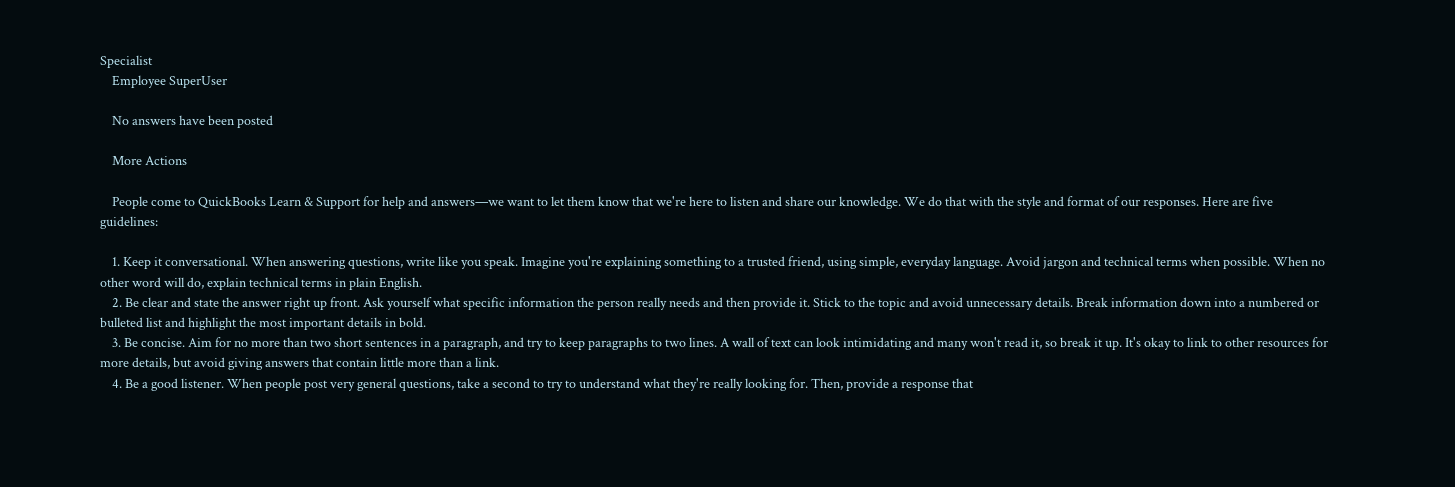Specialist
    Employee SuperUser

    No answers have been posted

    More Actions

    People come to QuickBooks Learn & Support for help and answers—we want to let them know that we're here to listen and share our knowledge. We do that with the style and format of our responses. Here are five guidelines:

    1. Keep it conversational. When answering questions, write like you speak. Imagine you're explaining something to a trusted friend, using simple, everyday language. Avoid jargon and technical terms when possible. When no other word will do, explain technical terms in plain English.
    2. Be clear and state the answer right up front. Ask yourself what specific information the person really needs and then provide it. Stick to the topic and avoid unnecessary details. Break information down into a numbered or bulleted list and highlight the most important details in bold.
    3. Be concise. Aim for no more than two short sentences in a paragraph, and try to keep paragraphs to two lines. A wall of text can look intimidating and many won't read it, so break it up. It's okay to link to other resources for more details, but avoid giving answers that contain little more than a link.
    4. Be a good listener. When people post very general questions, take a second to try to understand what they're really looking for. Then, provide a response that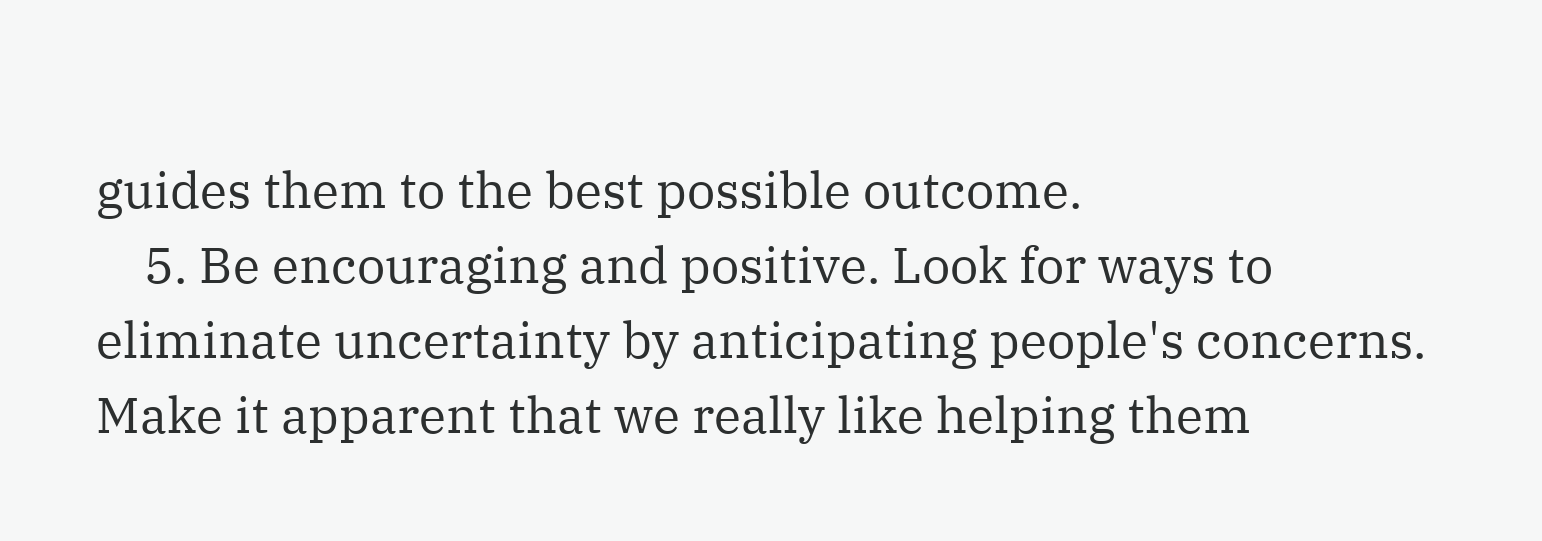guides them to the best possible outcome.
    5. Be encouraging and positive. Look for ways to eliminate uncertainty by anticipating people's concerns. Make it apparent that we really like helping them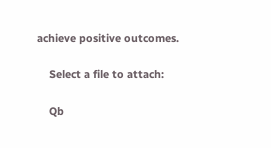achieve positive outcomes.

    Select a file to attach:

    Qb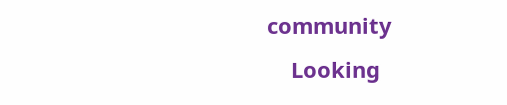community
    Looking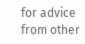for advice from other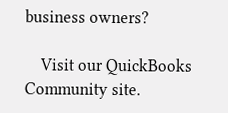business owners?

    Visit our QuickBooks Community site.